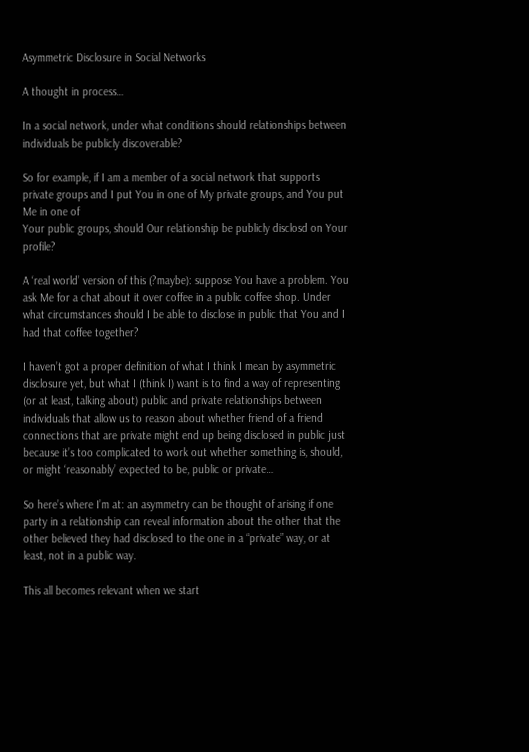Asymmetric Disclosure in Social Networks

A thought in process…

In a social network, under what conditions should relationships between individuals be publicly discoverable?

So for example, if I am a member of a social network that supports private groups and I put You in one of My private groups, and You put Me in one of
Your public groups, should Our relationship be publicly disclosd on Your profile?

A ‘real world’ version of this (?maybe): suppose You have a problem. You ask Me for a chat about it over coffee in a public coffee shop. Under what circumstances should I be able to disclose in public that You and I had that coffee together?

I haven’t got a proper definition of what I think I mean by asymmetric disclosure yet, but what I (think I) want is to find a way of representing (or at least, talking about) public and private relationships between individuals that allow us to reason about whether friend of a friend connections that are private might end up being disclosed in public just because it’s too complicated to work out whether something is, should, or might ‘reasonably’ expected to be, public or private…

So here’s where I’m at: an asymmetry can be thought of arising if one party in a relationship can reveal information about the other that the other believed they had disclosed to the one in a “private” way, or at least, not in a public way.

This all becomes relevant when we start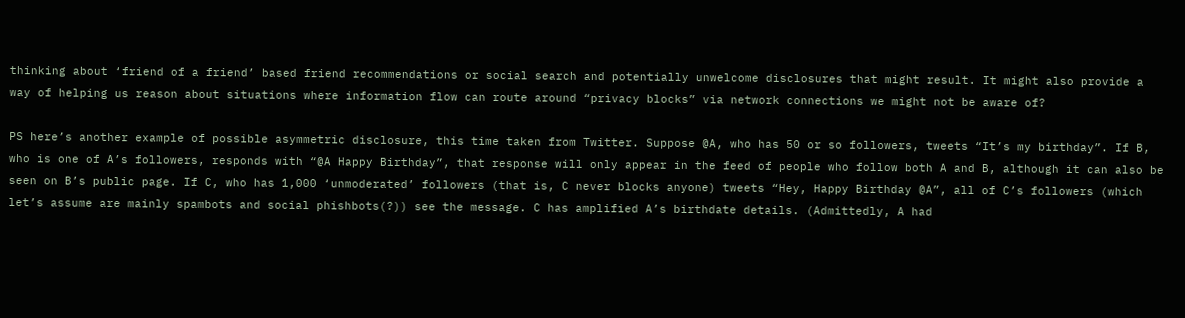thinking about ‘friend of a friend’ based friend recommendations or social search and potentially unwelcome disclosures that might result. It might also provide a way of helping us reason about situations where information flow can route around “privacy blocks” via network connections we might not be aware of?

PS here’s another example of possible asymmetric disclosure, this time taken from Twitter. Suppose @A, who has 50 or so followers, tweets “It’s my birthday”. If B, who is one of A’s followers, responds with “@A Happy Birthday”, that response will only appear in the feed of people who follow both A and B, although it can also be seen on B’s public page. If C, who has 1,000 ‘unmoderated’ followers (that is, C never blocks anyone) tweets “Hey, Happy Birthday @A”, all of C’s followers (which let’s assume are mainly spambots and social phishbots(?)) see the message. C has amplified A’s birthdate details. (Admittedly, A had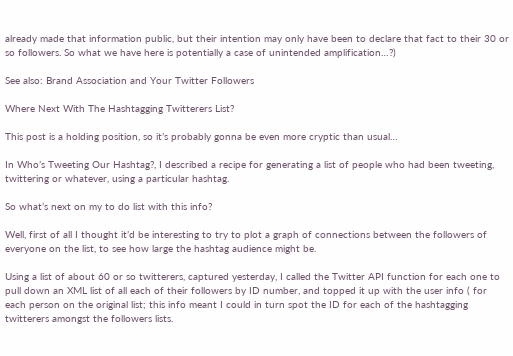already made that information public, but their intention may only have been to declare that fact to their 30 or so followers. So what we have here is potentially a case of unintended amplification…?)

See also: Brand Association and Your Twitter Followers

Where Next With The Hashtagging Twitterers List?

This post is a holding position, so it’s probably gonna be even more cryptic than usual…

In Who’s Tweeting Our Hashtag?, I described a recipe for generating a list of people who had been tweeting, twittering or whatever, using a particular hashtag.

So what’s next on my to do list with this info?

Well, first of all I thought it’d be interesting to try to plot a graph of connections between the followers of everyone on the list, to see how large the hashtag audience might be.

Using a list of about 60 or so twitterers, captured yesterday, I called the Twitter API function for each one to pull down an XML list of all each of their followers by ID number, and topped it up with the user info ( for each person on the original list; this info meant I could in turn spot the ID for each of the hashtagging twitterers amongst the followers lists.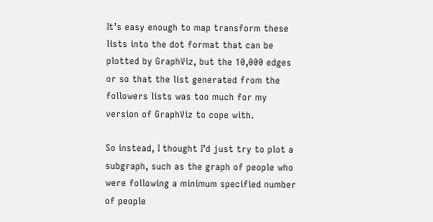It’s easy enough to map transform these lists into the dot format that can be plotted by GraphViz, but the 10,000 edges or so that the list generated from the followers lists was too much for my version of GraphViz to cope with.

So instead, I thought I’d just try to plot a subgraph, such as the graph of people who were following a minimum specified number of people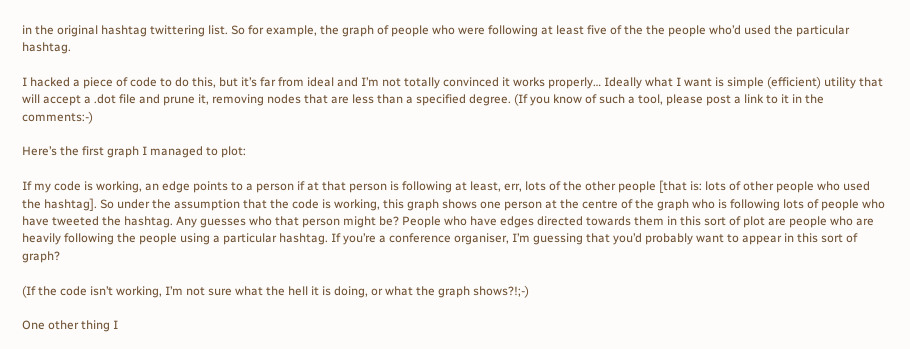in the original hashtag twittering list. So for example, the graph of people who were following at least five of the the people who’d used the particular hashtag.

I hacked a piece of code to do this, but it’s far from ideal and I’m not totally convinced it works properly… Ideally what I want is simple (efficient) utility that will accept a .dot file and prune it, removing nodes that are less than a specified degree. (If you know of such a tool, please post a link to it in the comments:-)

Here’s the first graph I managed to plot:

If my code is working, an edge points to a person if at that person is following at least, err, lots of the other people [that is: lots of other people who used the hashtag]. So under the assumption that the code is working, this graph shows one person at the centre of the graph who is following lots of people who have tweeted the hashtag. Any guesses who that person might be? People who have edges directed towards them in this sort of plot are people who are heavily following the people using a particular hashtag. If you’re a conference organiser, I’m guessing that you’d probably want to appear in this sort of graph?

(If the code isn’t working, I’m not sure what the hell it is doing, or what the graph shows?!;-)

One other thing I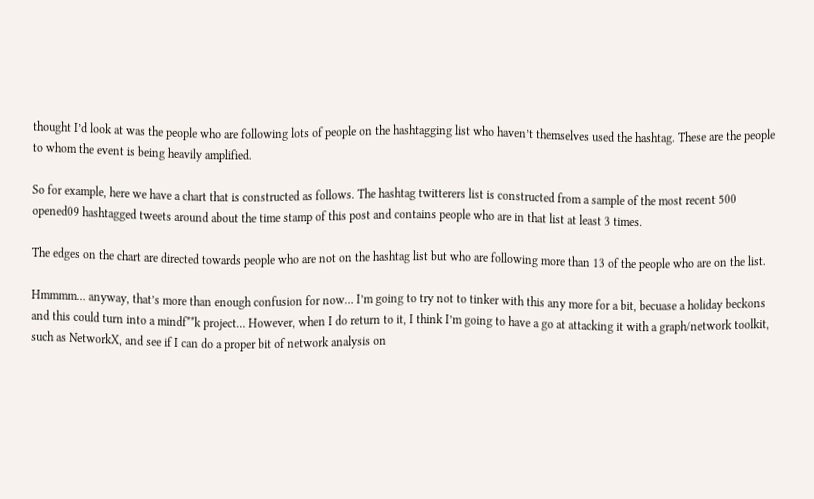thought I’d look at was the people who are following lots of people on the hashtagging list who haven’t themselves used the hashtag. These are the people to whom the event is being heavily amplified.

So for example, here we have a chart that is constructed as follows. The hashtag twitterers list is constructed from a sample of the most recent 500 opened09 hashtagged tweets around about the time stamp of this post and contains people who are in that list at least 3 times.

The edges on the chart are directed towards people who are not on the hashtag list but who are following more than 13 of the people who are on the list.

Hmmmm… anyway, that’s more than enough confusion for now… I’m going to try not to tinker with this any more for a bit, becuase a holiday beckons and this could turn into a mindf**k project… However, when I do return to it, I think I’m going to have a go at attacking it with a graph/network toolkit, such as NetworkX, and see if I can do a proper bit of network analysis on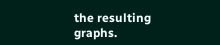the resulting graphs.